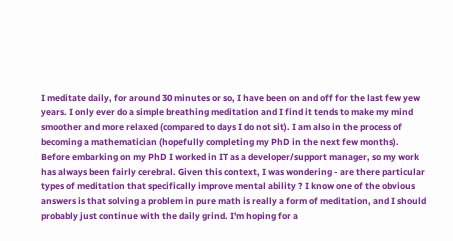I meditate daily, for around 30 minutes or so, I have been on and off for the last few yew years. I only ever do a simple breathing meditation and I find it tends to make my mind smoother and more relaxed (compared to days I do not sit). I am also in the process of becoming a mathematician (hopefully completing my PhD in the next few months). Before embarking on my PhD I worked in IT as a developer/support manager, so my work has always been fairly cerebral. Given this context, I was wondering - are there particular types of meditation that specifically improve mental ability ? I know one of the obvious answers is that solving a problem in pure math is really a form of meditation, and I should probably just continue with the daily grind. I'm hoping for a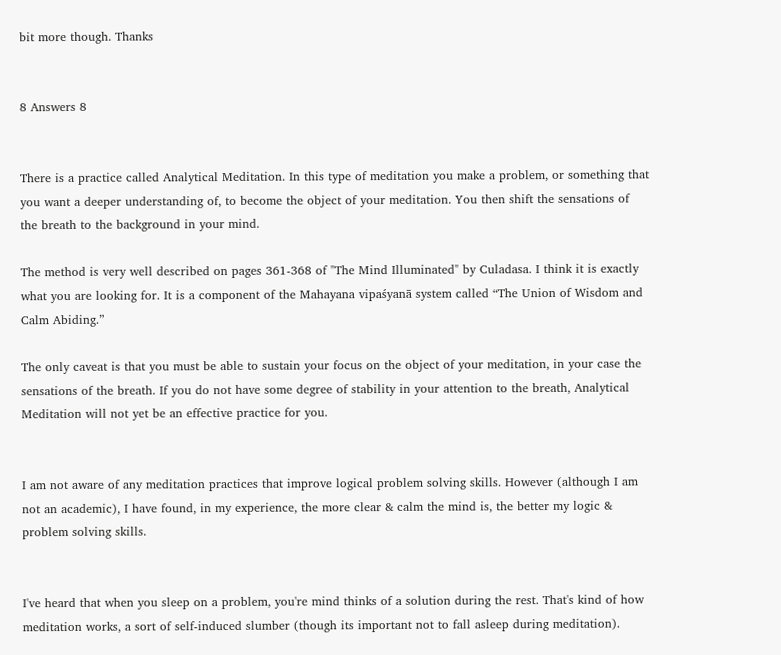bit more though. Thanks


8 Answers 8


There is a practice called Analytical Meditation. In this type of meditation you make a problem, or something that you want a deeper understanding of, to become the object of your meditation. You then shift the sensations of the breath to the background in your mind.

The method is very well described on pages 361-368 of "The Mind Illuminated" by Culadasa. I think it is exactly what you are looking for. It is a component of the Mahayana vipaśyanā system called “The Union of Wisdom and Calm Abiding.”

The only caveat is that you must be able to sustain your focus on the object of your meditation, in your case the sensations of the breath. If you do not have some degree of stability in your attention to the breath, Analytical Meditation will not yet be an effective practice for you.


I am not aware of any meditation practices that improve logical problem solving skills. However (although I am not an academic), I have found, in my experience, the more clear & calm the mind is, the better my logic & problem solving skills.


I've heard that when you sleep on a problem, you're mind thinks of a solution during the rest. That's kind of how meditation works, a sort of self-induced slumber (though its important not to fall asleep during meditation).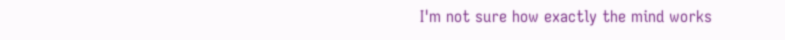I'm not sure how exactly the mind works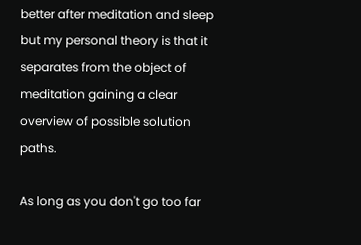better after meditation and sleep but my personal theory is that it separates from the object of meditation gaining a clear overview of possible solution paths.

As long as you don't go too far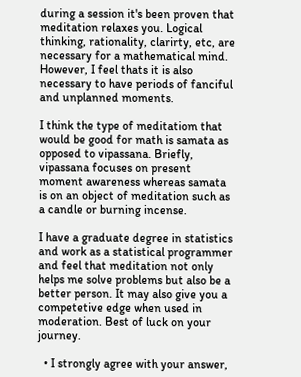during a session it's been proven that meditation relaxes you. Logical thinking, rationality, clarirty, etc, are necessary for a mathematical mind. However, I feel thats it is also necessary to have periods of fanciful and unplanned moments.

I think the type of meditatiom that would be good for math is samata as opposed to vipassana. Briefly, vipassana focuses on present moment awareness whereas samata is on an object of meditation such as a candle or burning incense.

I have a graduate degree in statistics and work as a statistical programmer and feel that meditation not only helps me solve problems but also be a better person. It may also give you a competetive edge when used in moderation. Best of luck on your journey.

  • I strongly agree with your answer,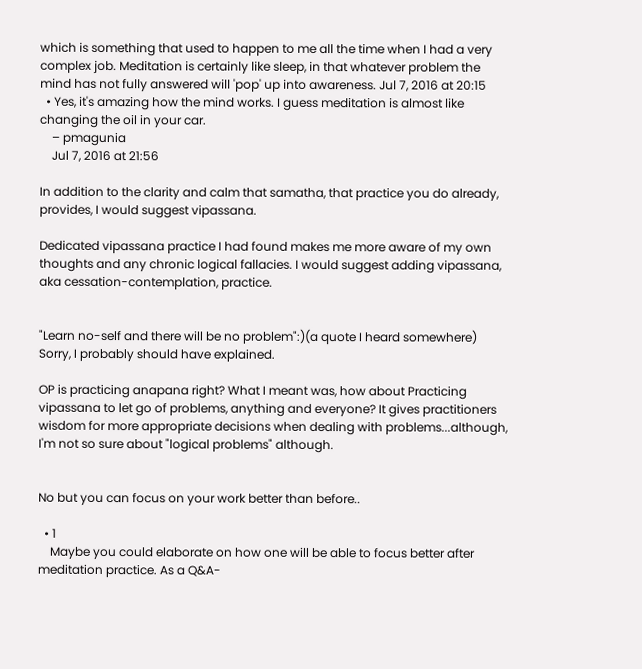which is something that used to happen to me all the time when I had a very complex job. Meditation is certainly like sleep, in that whatever problem the mind has not fully answered will 'pop' up into awareness. Jul 7, 2016 at 20:15
  • Yes, it's amazing how the mind works. I guess meditation is almost like changing the oil in your car.
    – pmagunia
    Jul 7, 2016 at 21:56

In addition to the clarity and calm that samatha, that practice you do already, provides, I would suggest vipassana.

Dedicated vipassana practice I had found makes me more aware of my own thoughts and any chronic logical fallacies. I would suggest adding vipassana, aka cessation-contemplation, practice.


"Learn no-self and there will be no problem":)(a quote I heard somewhere) Sorry, I probably should have explained.

OP is practicing anapana right? What I meant was, how about Practicing vipassana to let go of problems, anything and everyone? It gives practitioners wisdom for more appropriate decisions when dealing with problems...although, I'm not so sure about "logical problems" although.


No but you can focus on your work better than before..

  • 1
    Maybe you could elaborate on how one will be able to focus better after meditation practice. As a Q&A-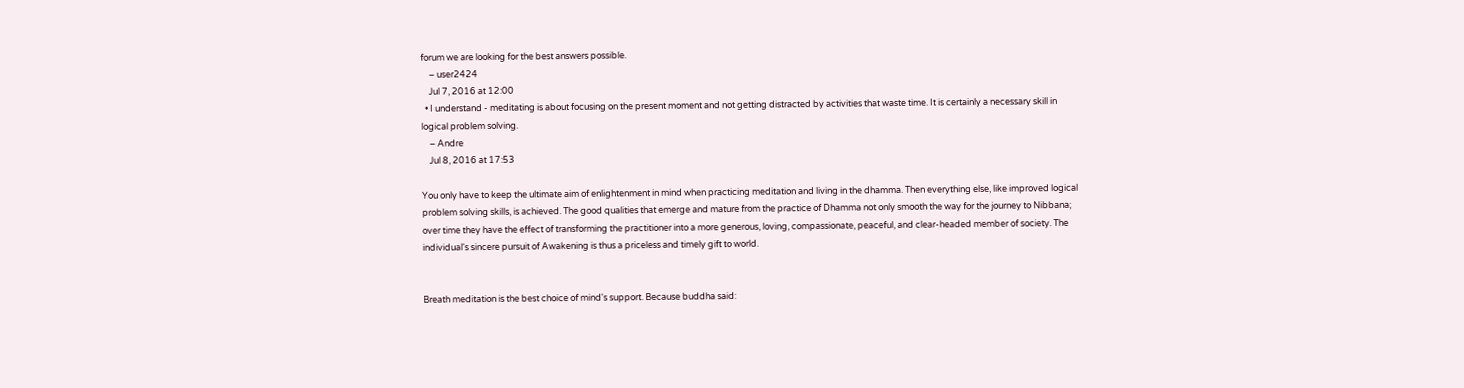forum we are looking for the best answers possible.
    – user2424
    Jul 7, 2016 at 12:00
  • I understand - meditating is about focusing on the present moment and not getting distracted by activities that waste time. It is certainly a necessary skill in logical problem solving.
    – Andre
    Jul 8, 2016 at 17:53

You only have to keep the ultimate aim of enlightenment in mind when practicing meditation and living in the dhamma. Then everything else, like improved logical problem solving skills, is achieved. The good qualities that emerge and mature from the practice of Dhamma not only smooth the way for the journey to Nibbana; over time they have the effect of transforming the practitioner into a more generous, loving, compassionate, peaceful, and clear-headed member of society. The individual's sincere pursuit of Awakening is thus a priceless and timely gift to world.


Breath meditation is the best choice of mind's support. Because buddha said: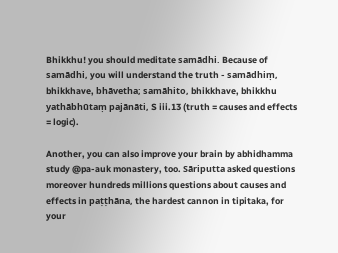Bhikkhu! you should meditate samādhi. Because of samādhi, you will understand the truth - samādhiṃ, bhikkhave, bhāvetha; samāhito, bhikkhave, bhikkhu yathābhūtaṃ pajānāti, S iii.13 (truth = causes and effects = logic).

Another, you can also improve your brain by abhidhamma study @pa-auk monastery, too. Sāriputta asked questions moreover hundreds millions questions about causes and effects in paṭṭhāna, the hardest cannon in tipitaka, for your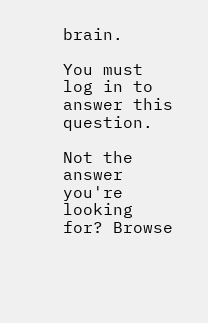brain.

You must log in to answer this question.

Not the answer you're looking for? Browse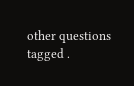other questions tagged .